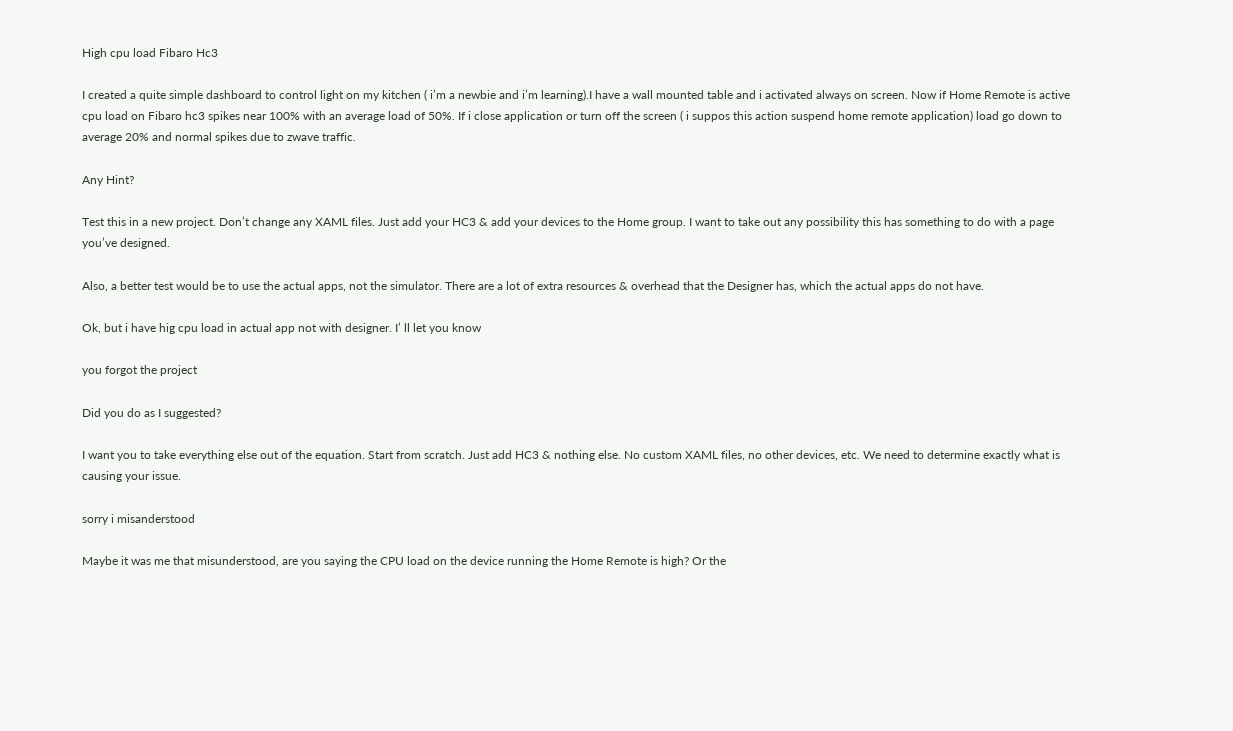High cpu load Fibaro Hc3

I created a quite simple dashboard to control light on my kitchen ( i’m a newbie and i’m learning).I have a wall mounted table and i activated always on screen. Now if Home Remote is active cpu load on Fibaro hc3 spikes near 100% with an average load of 50%. If i close application or turn off the screen ( i suppos this action suspend home remote application) load go down to average 20% and normal spikes due to zwave traffic.

Any Hint?

Test this in a new project. Don’t change any XAML files. Just add your HC3 & add your devices to the Home group. I want to take out any possibility this has something to do with a page you’ve designed.

Also, a better test would be to use the actual apps, not the simulator. There are a lot of extra resources & overhead that the Designer has, which the actual apps do not have.

Ok, but i have hig cpu load in actual app not with designer. I’ ll let you know

you forgot the project

Did you do as I suggested?

I want you to take everything else out of the equation. Start from scratch. Just add HC3 & nothing else. No custom XAML files, no other devices, etc. We need to determine exactly what is causing your issue.

sorry i misanderstood

Maybe it was me that misunderstood, are you saying the CPU load on the device running the Home Remote is high? Or the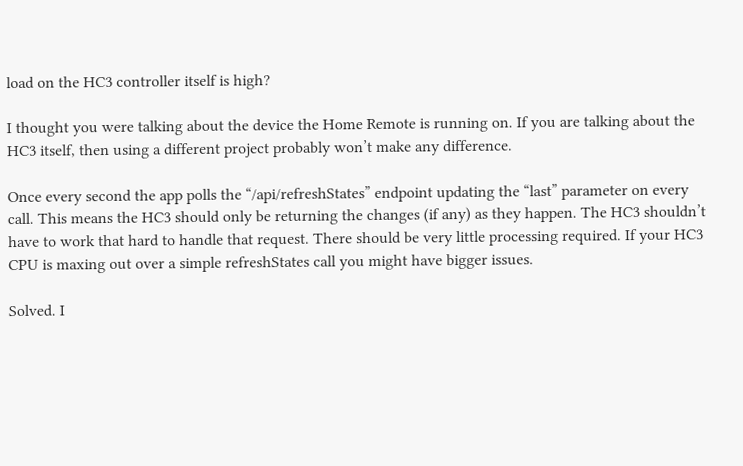load on the HC3 controller itself is high?

I thought you were talking about the device the Home Remote is running on. If you are talking about the HC3 itself, then using a different project probably won’t make any difference.

Once every second the app polls the “/api/refreshStates” endpoint updating the “last” parameter on every call. This means the HC3 should only be returning the changes (if any) as they happen. The HC3 shouldn’t have to work that hard to handle that request. There should be very little processing required. If your HC3 CPU is maxing out over a simple refreshStates call you might have bigger issues.

Solved. I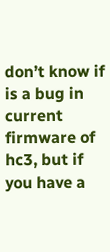don’t know if is a bug in current firmware of hc3, but if you have a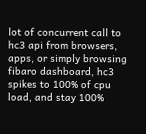lot of concurrent call to hc3 api from browsers, apps, or simply browsing fibaro dashboard, hc3 spikes to 100% of cpu load, and stay 100%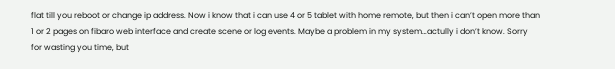flat till you reboot or change ip address. Now i know that i can use 4 or 5 tablet with home remote, but then i can’t open more than 1 or 2 pages on fibaro web interface and create scene or log events. Maybe a problem in my system…actully i don’t know. Sorry for wasting you time, but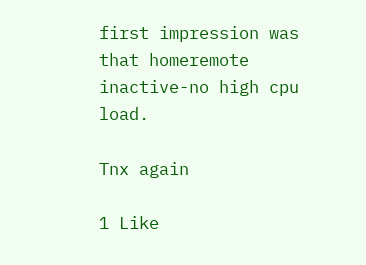first impression was that homeremote inactive-no high cpu load.

Tnx again

1 Like